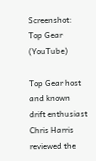Screenshot: Top Gear (YouTube)

Top Gear host and known drift enthusiast Chris Harris reviewed the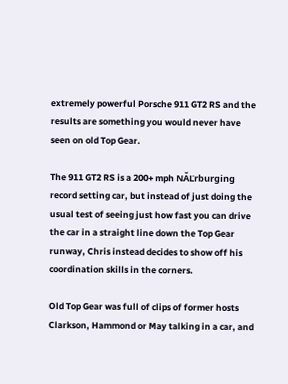extremely powerful Porsche 911 GT2 RS and the results are something you would never have seen on old Top Gear.

The 911 GT2 RS is a 200+ mph NĂĽrburging record setting car, but instead of just doing the usual test of seeing just how fast you can drive the car in a straight line down the Top Gear runway, Chris instead decides to show off his coordination skills in the corners.

Old Top Gear was full of clips of former hosts Clarkson, Hammond or May talking in a car, and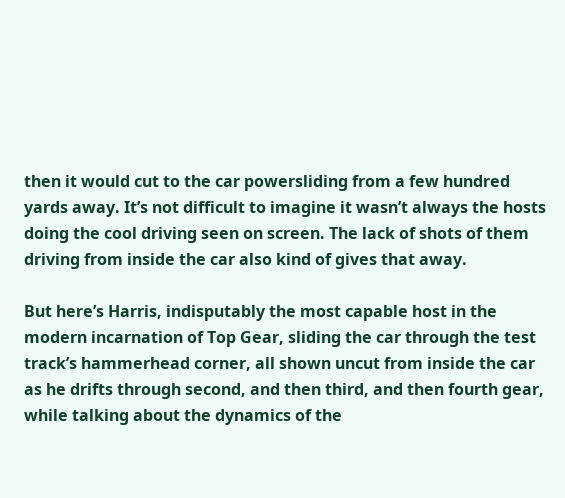then it would cut to the car powersliding from a few hundred yards away. It’s not difficult to imagine it wasn’t always the hosts doing the cool driving seen on screen. The lack of shots of them driving from inside the car also kind of gives that away.

But here’s Harris, indisputably the most capable host in the modern incarnation of Top Gear, sliding the car through the test track’s hammerhead corner, all shown uncut from inside the car as he drifts through second, and then third, and then fourth gear, while talking about the dynamics of the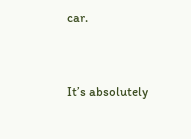car.


It’s absolutely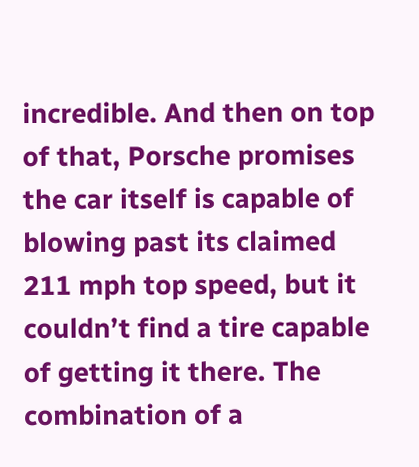incredible. And then on top of that, Porsche promises the car itself is capable of blowing past its claimed 211 mph top speed, but it couldn’t find a tire capable of getting it there. The combination of a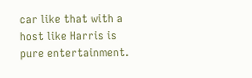car like that with a host like Harris is pure entertainment.